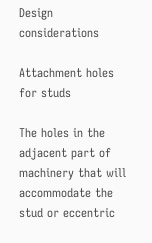Design considerations

Attachment holes for studs

The holes in the adjacent part of machinery that will accommodate the stud or eccentric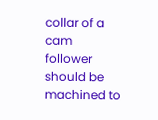collar of a cam follower should be machined to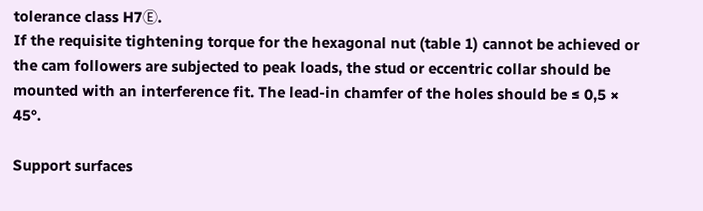tolerance class H7Ⓔ.
If the requisite tightening torque for the hexagonal nut (table 1) cannot be achieved or the cam followers are subjected to peak loads, the stud or eccentric collar should be mounted with an interference fit. The lead-in chamfer of the holes should be ≤ 0,5 × 45°.

Support surfaces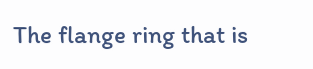The flange ring that is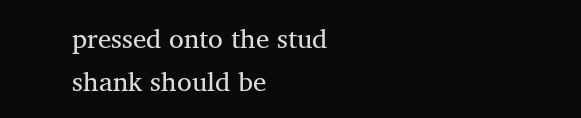pressed onto the stud shank should be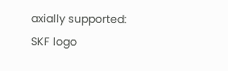axially supported:
SKF logo